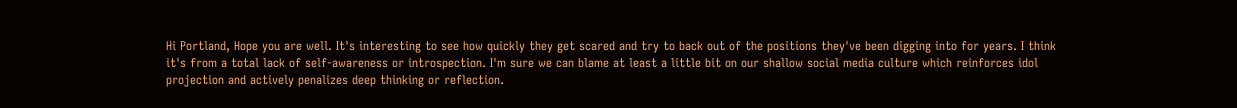Hi Portland, Hope you are well. It's interesting to see how quickly they get scared and try to back out of the positions they've been digging into for years. I think it's from a total lack of self-awareness or introspection. I'm sure we can blame at least a little bit on our shallow social media culture which reinforces idol projection and actively penalizes deep thinking or reflection.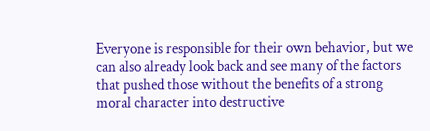Everyone is responsible for their own behavior, but we can also already look back and see many of the factors that pushed those without the benefits of a strong moral character into destructive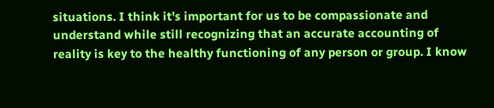situations. I think it's important for us to be compassionate and understand while still recognizing that an accurate accounting of reality is key to the healthy functioning of any person or group. I know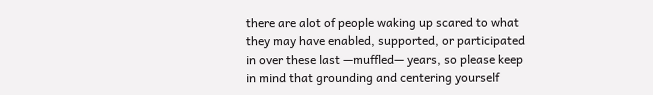there are alot of people waking up scared to what they may have enabled, supported, or participated in over these last —muffled— years, so please keep in mind that grounding and centering yourself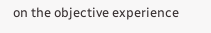on the objective experience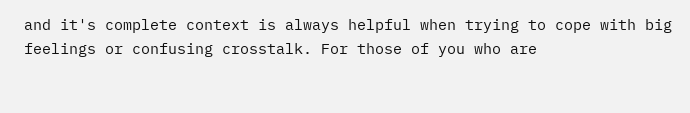and it's complete context is always helpful when trying to cope with big feelings or confusing crosstalk. For those of you who are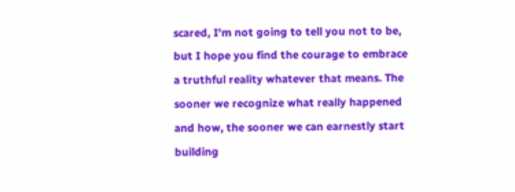scared, I'm not going to tell you not to be, but I hope you find the courage to embrace a truthful reality whatever that means. The sooner we recognize what really happened and how, the sooner we can earnestly start building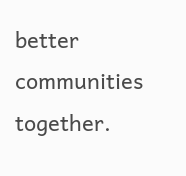better communities together.